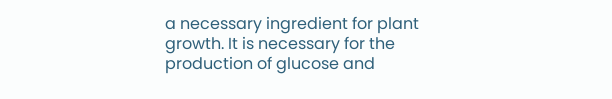a necessary ingredient for plant growth. It is necessary for the production of glucose and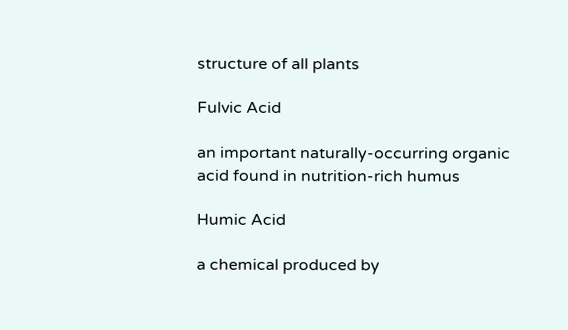structure of all plants

Fulvic Acid

an important naturally-occurring organic acid found in nutrition-rich humus

Humic Acid

a chemical produced by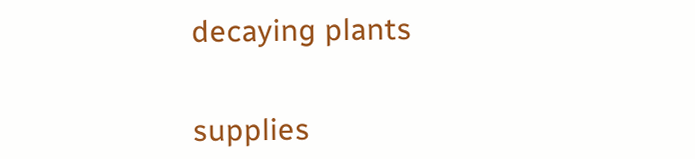decaying plants


supplies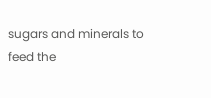sugars and minerals to feed the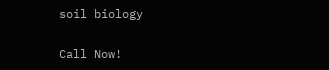soil biology

Call Now!